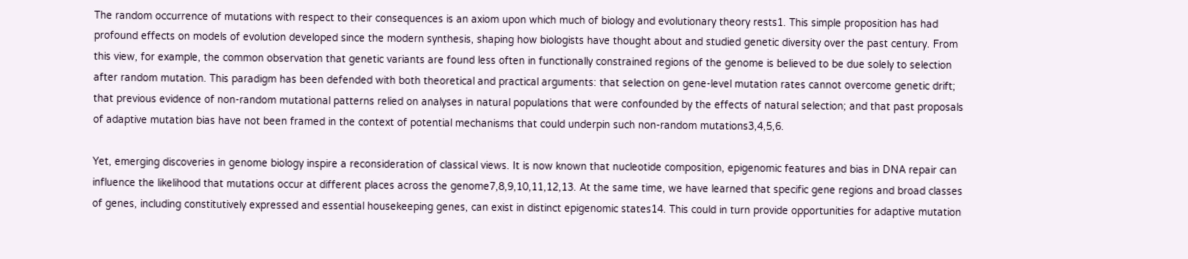The random occurrence of mutations with respect to their consequences is an axiom upon which much of biology and evolutionary theory rests1. This simple proposition has had profound effects on models of evolution developed since the modern synthesis, shaping how biologists have thought about and studied genetic diversity over the past century. From this view, for example, the common observation that genetic variants are found less often in functionally constrained regions of the genome is believed to be due solely to selection after random mutation. This paradigm has been defended with both theoretical and practical arguments: that selection on gene-level mutation rates cannot overcome genetic drift; that previous evidence of non-random mutational patterns relied on analyses in natural populations that were confounded by the effects of natural selection; and that past proposals of adaptive mutation bias have not been framed in the context of potential mechanisms that could underpin such non-random mutations3,4,5,6.

Yet, emerging discoveries in genome biology inspire a reconsideration of classical views. It is now known that nucleotide composition, epigenomic features and bias in DNA repair can influence the likelihood that mutations occur at different places across the genome7,8,9,10,11,12,13. At the same time, we have learned that specific gene regions and broad classes of genes, including constitutively expressed and essential housekeeping genes, can exist in distinct epigenomic states14. This could in turn provide opportunities for adaptive mutation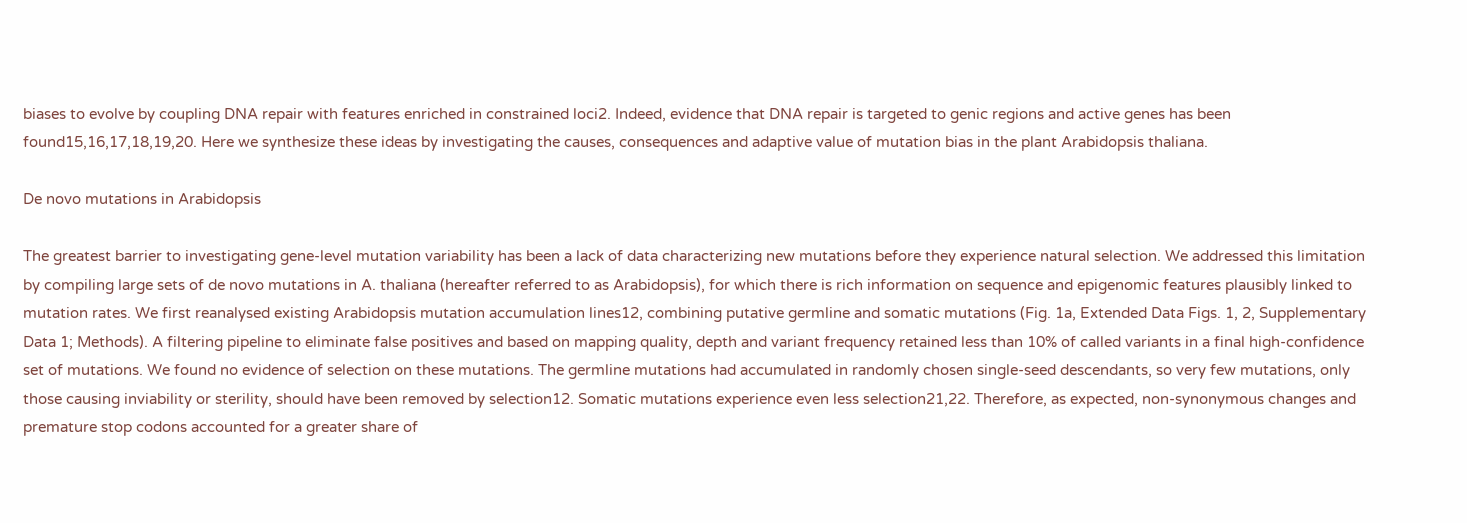biases to evolve by coupling DNA repair with features enriched in constrained loci2. Indeed, evidence that DNA repair is targeted to genic regions and active genes has been found15,16,17,18,19,20. Here we synthesize these ideas by investigating the causes, consequences and adaptive value of mutation bias in the plant Arabidopsis thaliana.

De novo mutations in Arabidopsis

The greatest barrier to investigating gene-level mutation variability has been a lack of data characterizing new mutations before they experience natural selection. We addressed this limitation by compiling large sets of de novo mutations in A. thaliana (hereafter referred to as Arabidopsis), for which there is rich information on sequence and epigenomic features plausibly linked to mutation rates. We first reanalysed existing Arabidopsis mutation accumulation lines12, combining putative germline and somatic mutations (Fig. 1a, Extended Data Figs. 1, 2, Supplementary Data 1; Methods). A filtering pipeline to eliminate false positives and based on mapping quality, depth and variant frequency retained less than 10% of called variants in a final high-confidence set of mutations. We found no evidence of selection on these mutations. The germline mutations had accumulated in randomly chosen single-seed descendants, so very few mutations, only those causing inviability or sterility, should have been removed by selection12. Somatic mutations experience even less selection21,22. Therefore, as expected, non-synonymous changes and premature stop codons accounted for a greater share of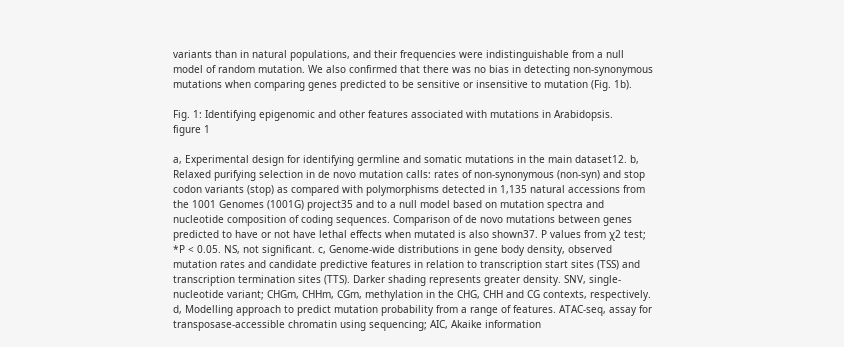variants than in natural populations, and their frequencies were indistinguishable from a null model of random mutation. We also confirmed that there was no bias in detecting non-synonymous mutations when comparing genes predicted to be sensitive or insensitive to mutation (Fig. 1b).

Fig. 1: Identifying epigenomic and other features associated with mutations in Arabidopsis.
figure 1

a, Experimental design for identifying germline and somatic mutations in the main dataset12. b, Relaxed purifying selection in de novo mutation calls: rates of non-synonymous (non-syn) and stop codon variants (stop) as compared with polymorphisms detected in 1,135 natural accessions from the 1001 Genomes (1001G) project35 and to a null model based on mutation spectra and nucleotide composition of coding sequences. Comparison of de novo mutations between genes predicted to have or not have lethal effects when mutated is also shown37. P values from χ2 test; *P < 0.05. NS, not significant. c, Genome-wide distributions in gene body density, observed mutation rates and candidate predictive features in relation to transcription start sites (TSS) and transcription termination sites (TTS). Darker shading represents greater density. SNV, single-nucleotide variant; CHGm, CHHm, CGm, methylation in the CHG, CHH and CG contexts, respectively. d, Modelling approach to predict mutation probability from a range of features. ATAC-seq, assay for transposase-accessible chromatin using sequencing; AIC, Akaike information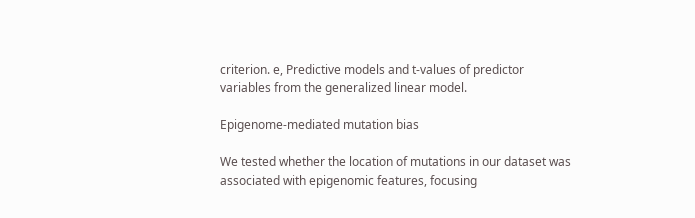criterion. e, Predictive models and t-values of predictor variables from the generalized linear model.

Epigenome-mediated mutation bias

We tested whether the location of mutations in our dataset was associated with epigenomic features, focusing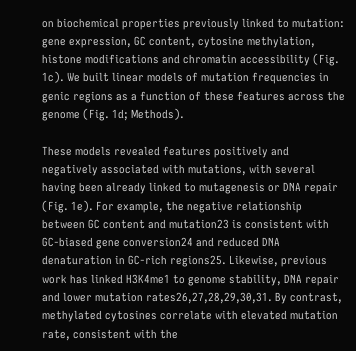on biochemical properties previously linked to mutation: gene expression, GC content, cytosine methylation, histone modifications and chromatin accessibility (Fig. 1c). We built linear models of mutation frequencies in genic regions as a function of these features across the genome (Fig. 1d; Methods).

These models revealed features positively and negatively associated with mutations, with several having been already linked to mutagenesis or DNA repair (Fig. 1e). For example, the negative relationship between GC content and mutation23 is consistent with GC-biased gene conversion24 and reduced DNA denaturation in GC-rich regions25. Likewise, previous work has linked H3K4me1 to genome stability, DNA repair and lower mutation rates26,27,28,29,30,31. By contrast, methylated cytosines correlate with elevated mutation rate, consistent with the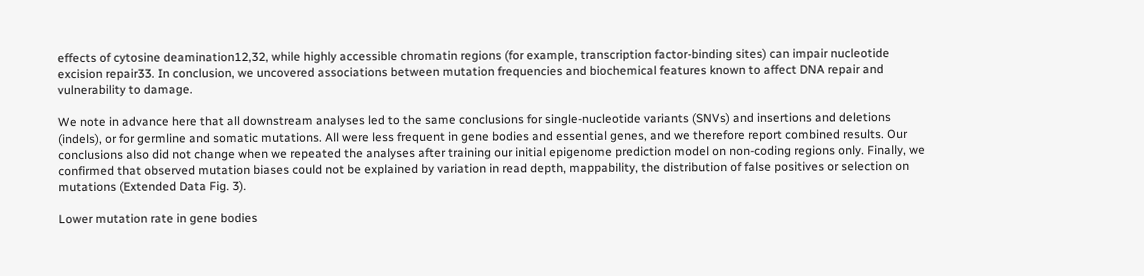effects of cytosine deamination12,32, while highly accessible chromatin regions (for example, transcription factor-binding sites) can impair nucleotide excision repair33. In conclusion, we uncovered associations between mutation frequencies and biochemical features known to affect DNA repair and vulnerability to damage.

We note in advance here that all downstream analyses led to the same conclusions for single-nucleotide variants (SNVs) and insertions and deletions (indels), or for germline and somatic mutations. All were less frequent in gene bodies and essential genes, and we therefore report combined results. Our conclusions also did not change when we repeated the analyses after training our initial epigenome prediction model on non-coding regions only. Finally, we confirmed that observed mutation biases could not be explained by variation in read depth, mappability, the distribution of false positives or selection on mutations (Extended Data Fig. 3).

Lower mutation rate in gene bodies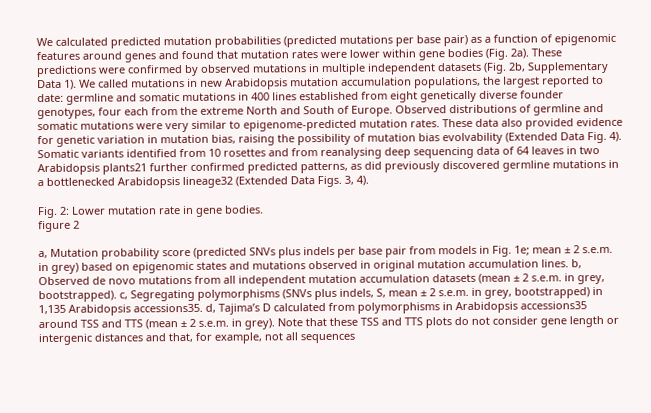We calculated predicted mutation probabilities (predicted mutations per base pair) as a function of epigenomic features around genes and found that mutation rates were lower within gene bodies (Fig. 2a). These predictions were confirmed by observed mutations in multiple independent datasets (Fig. 2b, Supplementary Data 1). We called mutations in new Arabidopsis mutation accumulation populations, the largest reported to date: germline and somatic mutations in 400 lines established from eight genetically diverse founder genotypes, four each from the extreme North and South of Europe. Observed distributions of germline and somatic mutations were very similar to epigenome-predicted mutation rates. These data also provided evidence for genetic variation in mutation bias, raising the possibility of mutation bias evolvability (Extended Data Fig. 4). Somatic variants identified from 10 rosettes and from reanalysing deep sequencing data of 64 leaves in two Arabidopsis plants21 further confirmed predicted patterns, as did previously discovered germline mutations in a bottlenecked Arabidopsis lineage32 (Extended Data Figs. 3, 4).

Fig. 2: Lower mutation rate in gene bodies.
figure 2

a, Mutation probability score (predicted SNVs plus indels per base pair from models in Fig. 1e; mean ± 2 s.e.m. in grey) based on epigenomic states and mutations observed in original mutation accumulation lines. b, Observed de novo mutations from all independent mutation accumulation datasets (mean ± 2 s.e.m. in grey, bootstrapped). c, Segregating polymorphisms (SNVs plus indels, S, mean ± 2 s.e.m. in grey, bootstrapped) in 1,135 Arabidopsis accessions35. d, Tajima’s D calculated from polymorphisms in Arabidopsis accessions35 around TSS and TTS (mean ± 2 s.e.m. in grey). Note that these TSS and TTS plots do not consider gene length or intergenic distances and that, for example, not all sequences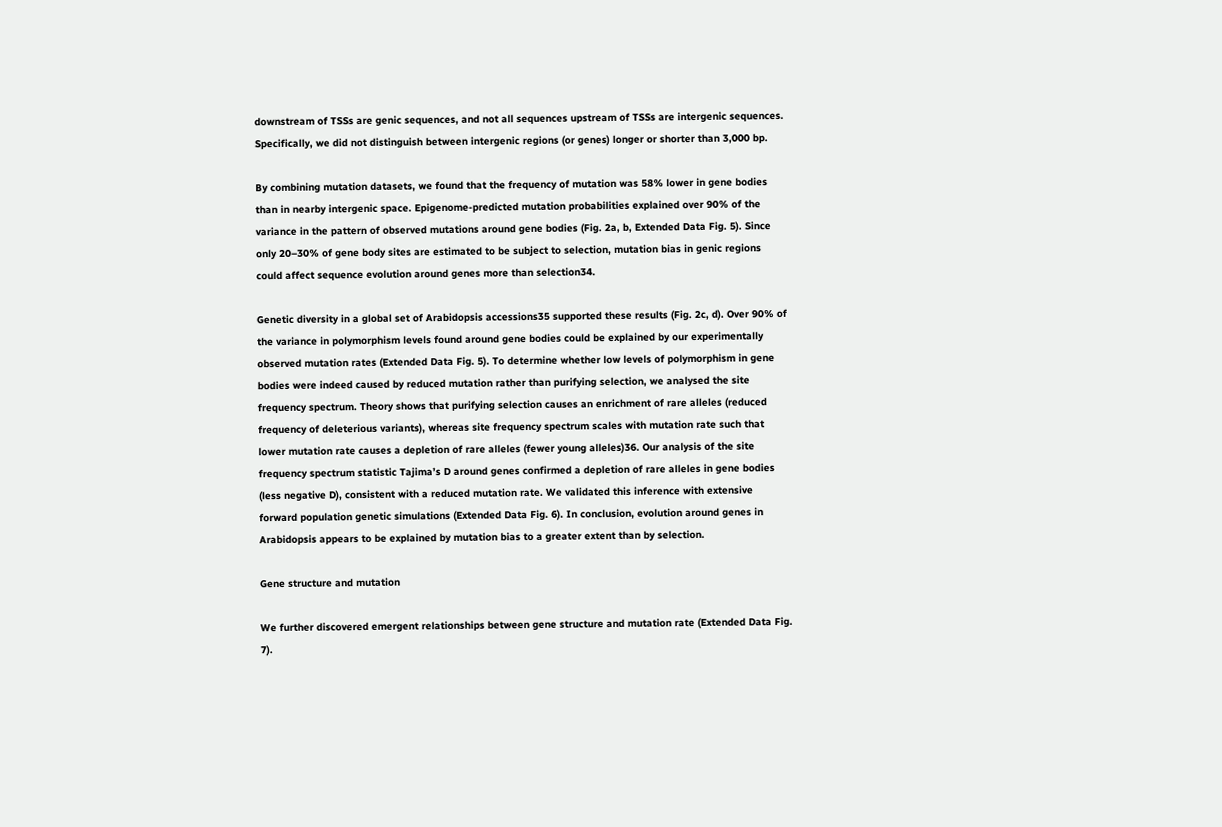downstream of TSSs are genic sequences, and not all sequences upstream of TSSs are intergenic sequences. Specifically, we did not distinguish between intergenic regions (or genes) longer or shorter than 3,000 bp.

By combining mutation datasets, we found that the frequency of mutation was 58% lower in gene bodies than in nearby intergenic space. Epigenome-predicted mutation probabilities explained over 90% of the variance in the pattern of observed mutations around gene bodies (Fig. 2a, b, Extended Data Fig. 5). Since only 20–30% of gene body sites are estimated to be subject to selection, mutation bias in genic regions could affect sequence evolution around genes more than selection34.

Genetic diversity in a global set of Arabidopsis accessions35 supported these results (Fig. 2c, d). Over 90% of the variance in polymorphism levels found around gene bodies could be explained by our experimentally observed mutation rates (Extended Data Fig. 5). To determine whether low levels of polymorphism in gene bodies were indeed caused by reduced mutation rather than purifying selection, we analysed the site frequency spectrum. Theory shows that purifying selection causes an enrichment of rare alleles (reduced frequency of deleterious variants), whereas site frequency spectrum scales with mutation rate such that lower mutation rate causes a depletion of rare alleles (fewer young alleles)36. Our analysis of the site frequency spectrum statistic Tajima’s D around genes confirmed a depletion of rare alleles in gene bodies (less negative D), consistent with a reduced mutation rate. We validated this inference with extensive forward population genetic simulations (Extended Data Fig. 6). In conclusion, evolution around genes in Arabidopsis appears to be explained by mutation bias to a greater extent than by selection.

Gene structure and mutation

We further discovered emergent relationships between gene structure and mutation rate (Extended Data Fig. 7).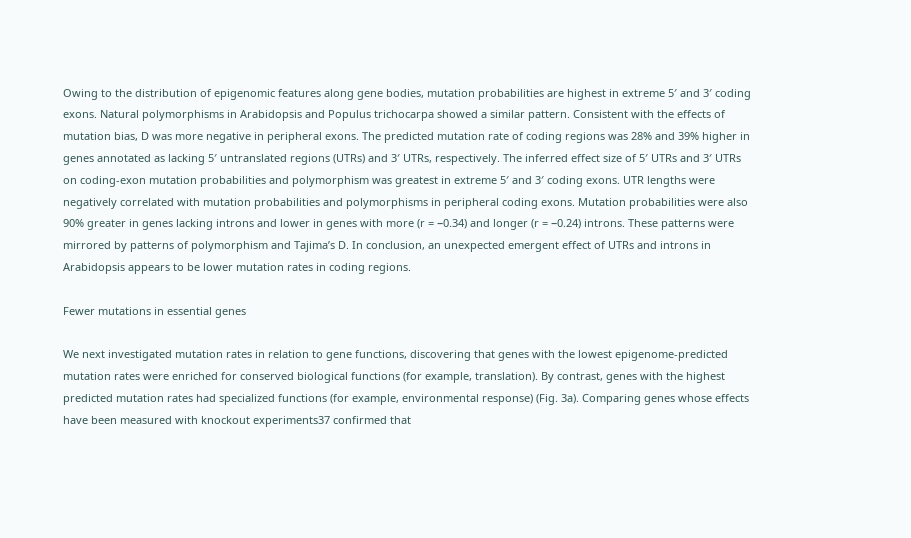Owing to the distribution of epigenomic features along gene bodies, mutation probabilities are highest in extreme 5′ and 3′ coding exons. Natural polymorphisms in Arabidopsis and Populus trichocarpa showed a similar pattern. Consistent with the effects of mutation bias, D was more negative in peripheral exons. The predicted mutation rate of coding regions was 28% and 39% higher in genes annotated as lacking 5′ untranslated regions (UTRs) and 3′ UTRs, respectively. The inferred effect size of 5′ UTRs and 3′ UTRs on coding-exon mutation probabilities and polymorphism was greatest in extreme 5′ and 3′ coding exons. UTR lengths were negatively correlated with mutation probabilities and polymorphisms in peripheral coding exons. Mutation probabilities were also 90% greater in genes lacking introns and lower in genes with more (r = −0.34) and longer (r = −0.24) introns. These patterns were mirrored by patterns of polymorphism and Tajima’s D. In conclusion, an unexpected emergent effect of UTRs and introns in Arabidopsis appears to be lower mutation rates in coding regions.

Fewer mutations in essential genes

We next investigated mutation rates in relation to gene functions, discovering that genes with the lowest epigenome-predicted mutation rates were enriched for conserved biological functions (for example, translation). By contrast, genes with the highest predicted mutation rates had specialized functions (for example, environmental response) (Fig. 3a). Comparing genes whose effects have been measured with knockout experiments37 confirmed that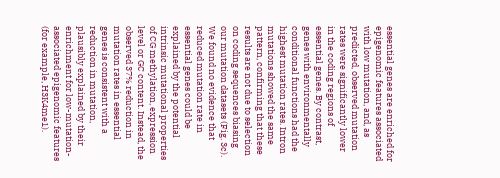essential genes are enriched for epigenomic features associated with low mutation, and, as predicted, observed mutation rates were significantly lower in the coding regions of essential genes. By contrast, genes with environmentally conditional functions had the highest mutation rates. Intron mutations showed the same pattern, confirming that these results are not due to selection on coding sequences biasing our mutation datasets (Fig. 3c). We found no evidence that reduced mutation rate in essential genes could be explained by the potential intrinsic mutational properties of CG methylation, expression level or GC content. Instead, the observed 37% reduction in mutation rates in essential genes is consistent with a reduction in mutation, plausibly explained by their enrichment for low-mutation-associated epigenomic features (for example, H3K4me1).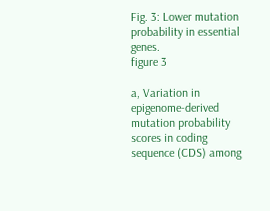Fig. 3: Lower mutation probability in essential genes.
figure 3

a, Variation in epigenome-derived mutation probability scores in coding sequence (CDS) among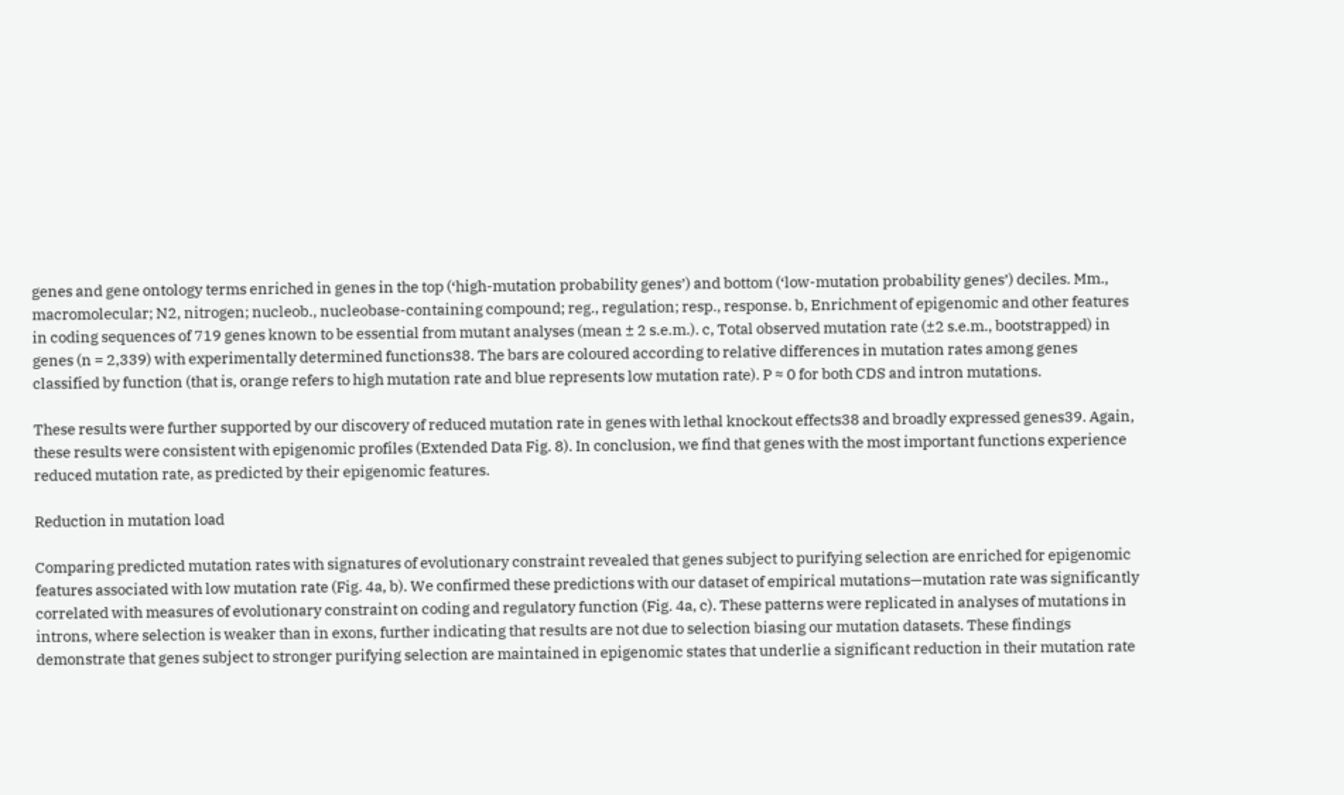genes and gene ontology terms enriched in genes in the top (‘high-mutation probability genes’) and bottom (‘low-mutation probability genes’) deciles. Mm., macromolecular; N2, nitrogen; nucleob., nucleobase-containing compound; reg., regulation; resp., response. b, Enrichment of epigenomic and other features in coding sequences of 719 genes known to be essential from mutant analyses (mean ± 2 s.e.m.). c, Total observed mutation rate (±2 s.e.m., bootstrapped) in genes (n = 2,339) with experimentally determined functions38. The bars are coloured according to relative differences in mutation rates among genes classified by function (that is, orange refers to high mutation rate and blue represents low mutation rate). P ≈ 0 for both CDS and intron mutations.

These results were further supported by our discovery of reduced mutation rate in genes with lethal knockout effects38 and broadly expressed genes39. Again, these results were consistent with epigenomic profiles (Extended Data Fig. 8). In conclusion, we find that genes with the most important functions experience reduced mutation rate, as predicted by their epigenomic features.

Reduction in mutation load

Comparing predicted mutation rates with signatures of evolutionary constraint revealed that genes subject to purifying selection are enriched for epigenomic features associated with low mutation rate (Fig. 4a, b). We confirmed these predictions with our dataset of empirical mutations—mutation rate was significantly correlated with measures of evolutionary constraint on coding and regulatory function (Fig. 4a, c). These patterns were replicated in analyses of mutations in introns, where selection is weaker than in exons, further indicating that results are not due to selection biasing our mutation datasets. These findings demonstrate that genes subject to stronger purifying selection are maintained in epigenomic states that underlie a significant reduction in their mutation rate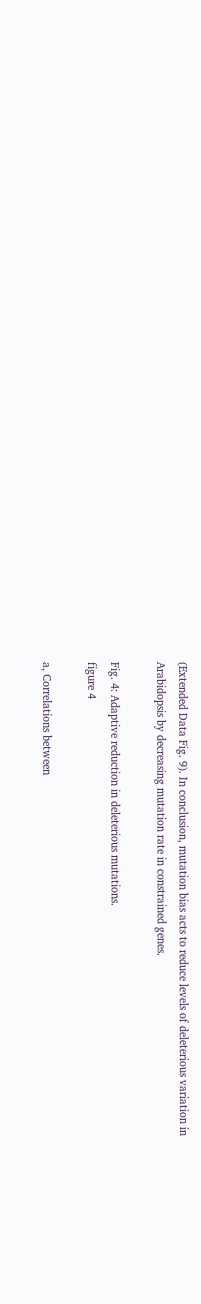(Extended Data Fig. 9). In conclusion, mutation bias acts to reduce levels of deleterious variation in Arabidopsis by decreasing mutation rate in constrained genes.

Fig. 4: Adaptive reduction in deleterious mutations.
figure 4

a, Correlations between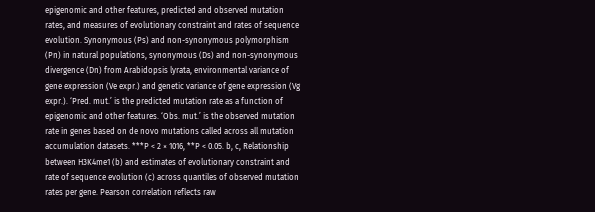epigenomic and other features, predicted and observed mutation rates, and measures of evolutionary constraint and rates of sequence evolution. Synonymous (Ps) and non-synonymous polymorphism (Pn) in natural populations, synonymous (Ds) and non-synonymous divergence (Dn) from Arabidopsis lyrata, environmental variance of gene expression (Ve expr.) and genetic variance of gene expression (Vg expr.). ‘Pred. mut.’ is the predicted mutation rate as a function of epigenomic and other features. ‘Obs. mut.’ is the observed mutation rate in genes based on de novo mutations called across all mutation accumulation datasets. ***P < 2 × 1016, **P < 0.05. b, c, Relationship between H3K4me1 (b) and estimates of evolutionary constraint and rate of sequence evolution (c) across quantiles of observed mutation rates per gene. Pearson correlation reflects raw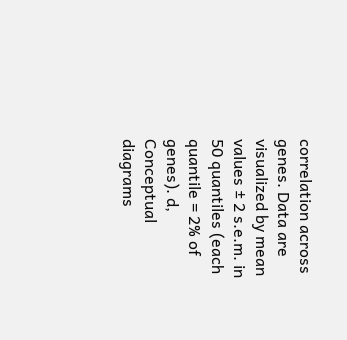correlation across genes. Data are visualized by mean values ± 2 s.e.m. in 50 quantiles (each quantile = 2% of genes). d, Conceptual diagrams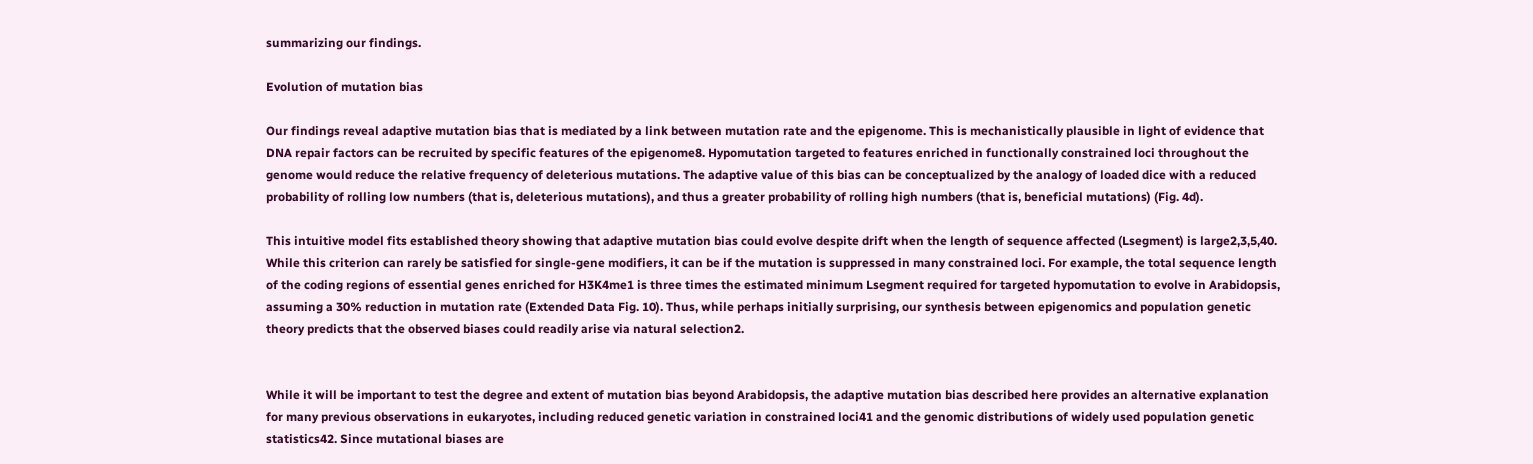summarizing our findings.

Evolution of mutation bias

Our findings reveal adaptive mutation bias that is mediated by a link between mutation rate and the epigenome. This is mechanistically plausible in light of evidence that DNA repair factors can be recruited by specific features of the epigenome8. Hypomutation targeted to features enriched in functionally constrained loci throughout the genome would reduce the relative frequency of deleterious mutations. The adaptive value of this bias can be conceptualized by the analogy of loaded dice with a reduced probability of rolling low numbers (that is, deleterious mutations), and thus a greater probability of rolling high numbers (that is, beneficial mutations) (Fig. 4d).

This intuitive model fits established theory showing that adaptive mutation bias could evolve despite drift when the length of sequence affected (Lsegment) is large2,3,5,40. While this criterion can rarely be satisfied for single-gene modifiers, it can be if the mutation is suppressed in many constrained loci. For example, the total sequence length of the coding regions of essential genes enriched for H3K4me1 is three times the estimated minimum Lsegment required for targeted hypomutation to evolve in Arabidopsis, assuming a 30% reduction in mutation rate (Extended Data Fig. 10). Thus, while perhaps initially surprising, our synthesis between epigenomics and population genetic theory predicts that the observed biases could readily arise via natural selection2.


While it will be important to test the degree and extent of mutation bias beyond Arabidopsis, the adaptive mutation bias described here provides an alternative explanation for many previous observations in eukaryotes, including reduced genetic variation in constrained loci41 and the genomic distributions of widely used population genetic statistics42. Since mutational biases are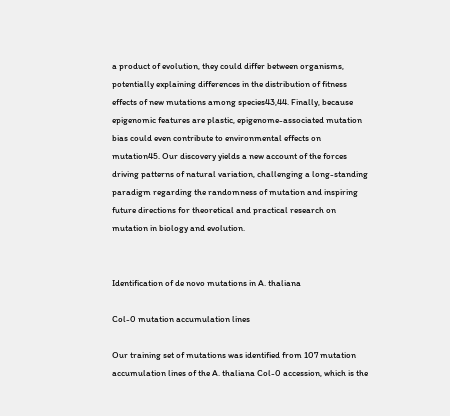a product of evolution, they could differ between organisms, potentially explaining differences in the distribution of fitness effects of new mutations among species43,44. Finally, because epigenomic features are plastic, epigenome-associated mutation bias could even contribute to environmental effects on mutation45. Our discovery yields a new account of the forces driving patterns of natural variation, challenging a long-standing paradigm regarding the randomness of mutation and inspiring future directions for theoretical and practical research on mutation in biology and evolution.


Identification of de novo mutations in A. thaliana

Col-0 mutation accumulation lines

Our training set of mutations was identified from 107 mutation accumulation lines of the A. thaliana Col-0 accession, which is the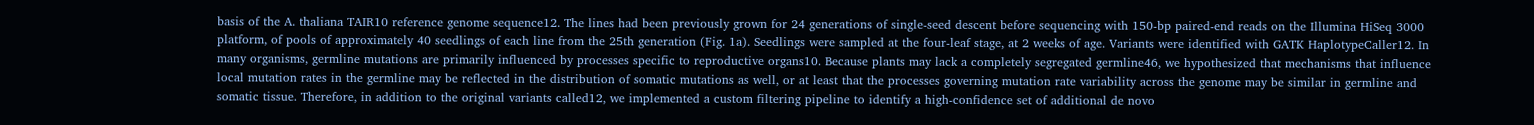basis of the A. thaliana TAIR10 reference genome sequence12. The lines had been previously grown for 24 generations of single-seed descent before sequencing with 150-bp paired-end reads on the Illumina HiSeq 3000 platform, of pools of approximately 40 seedlings of each line from the 25th generation (Fig. 1a). Seedlings were sampled at the four-leaf stage, at 2 weeks of age. Variants were identified with GATK HaplotypeCaller12. In many organisms, germline mutations are primarily influenced by processes specific to reproductive organs10. Because plants may lack a completely segregated germline46, we hypothesized that mechanisms that influence local mutation rates in the germline may be reflected in the distribution of somatic mutations as well, or at least that the processes governing mutation rate variability across the genome may be similar in germline and somatic tissue. Therefore, in addition to the original variants called12, we implemented a custom filtering pipeline to identify a high-confidence set of additional de novo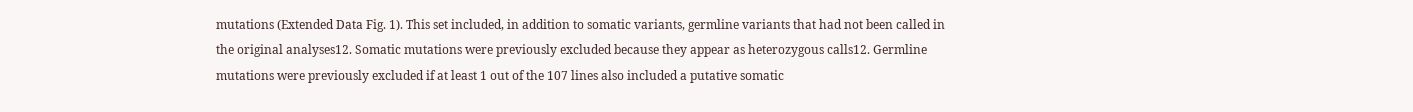mutations (Extended Data Fig. 1). This set included, in addition to somatic variants, germline variants that had not been called in the original analyses12. Somatic mutations were previously excluded because they appear as heterozygous calls12. Germline mutations were previously excluded if at least 1 out of the 107 lines also included a putative somatic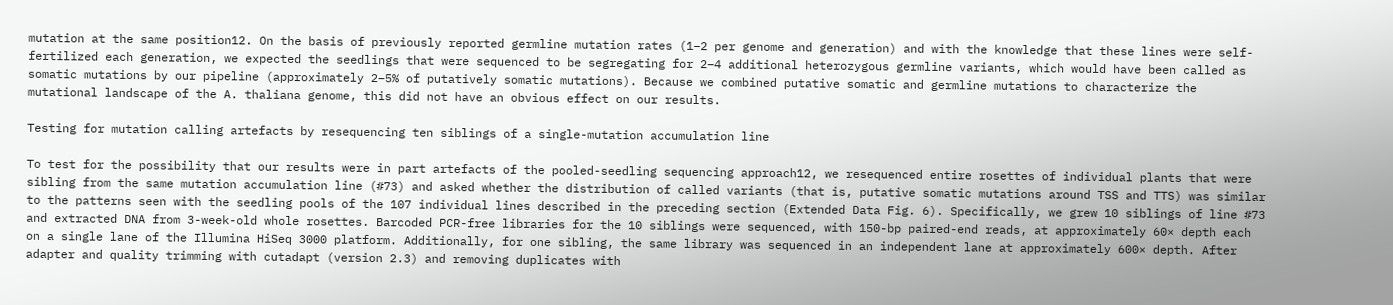mutation at the same position12. On the basis of previously reported germline mutation rates (1–2 per genome and generation) and with the knowledge that these lines were self-fertilized each generation, we expected the seedlings that were sequenced to be segregating for 2–4 additional heterozygous germline variants, which would have been called as somatic mutations by our pipeline (approximately 2–5% of putatively somatic mutations). Because we combined putative somatic and germline mutations to characterize the mutational landscape of the A. thaliana genome, this did not have an obvious effect on our results.

Testing for mutation calling artefacts by resequencing ten siblings of a single-mutation accumulation line

To test for the possibility that our results were in part artefacts of the pooled-seedling sequencing approach12, we resequenced entire rosettes of individual plants that were sibling from the same mutation accumulation line (#73) and asked whether the distribution of called variants (that is, putative somatic mutations around TSS and TTS) was similar to the patterns seen with the seedling pools of the 107 individual lines described in the preceding section (Extended Data Fig. 6). Specifically, we grew 10 siblings of line #73 and extracted DNA from 3-week-old whole rosettes. Barcoded PCR-free libraries for the 10 siblings were sequenced, with 150-bp paired-end reads, at approximately 60× depth each on a single lane of the Illumina HiSeq 3000 platform. Additionally, for one sibling, the same library was sequenced in an independent lane at approximately 600× depth. After adapter and quality trimming with cutadapt (version 2.3) and removing duplicates with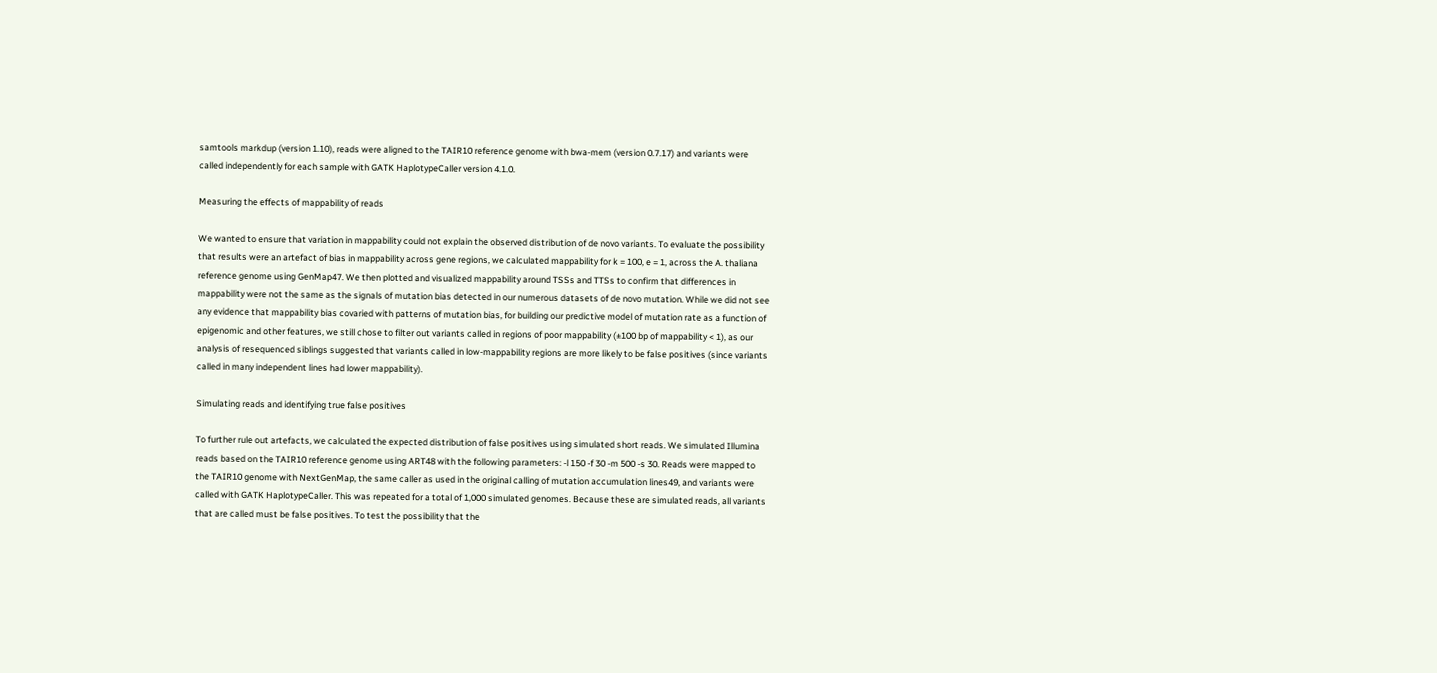samtools markdup (version 1.10), reads were aligned to the TAIR10 reference genome with bwa-mem (version 0.7.17) and variants were called independently for each sample with GATK HaplotypeCaller version 4.1.0.

Measuring the effects of mappability of reads

We wanted to ensure that variation in mappability could not explain the observed distribution of de novo variants. To evaluate the possibility that results were an artefact of bias in mappability across gene regions, we calculated mappability for k = 100, e = 1, across the A. thaliana reference genome using GenMap47. We then plotted and visualized mappability around TSSs and TTSs to confirm that differences in mappability were not the same as the signals of mutation bias detected in our numerous datasets of de novo mutation. While we did not see any evidence that mappability bias covaried with patterns of mutation bias, for building our predictive model of mutation rate as a function of epigenomic and other features, we still chose to filter out variants called in regions of poor mappability (±100 bp of mappability < 1), as our analysis of resequenced siblings suggested that variants called in low-mappability regions are more likely to be false positives (since variants called in many independent lines had lower mappability).

Simulating reads and identifying true false positives

To further rule out artefacts, we calculated the expected distribution of false positives using simulated short reads. We simulated Illumina reads based on the TAIR10 reference genome using ART48 with the following parameters: -l 150 -f 30 -m 500 -s 30. Reads were mapped to the TAIR10 genome with NextGenMap, the same caller as used in the original calling of mutation accumulation lines49, and variants were called with GATK HaplotypeCaller. This was repeated for a total of 1,000 simulated genomes. Because these are simulated reads, all variants that are called must be false positives. To test the possibility that the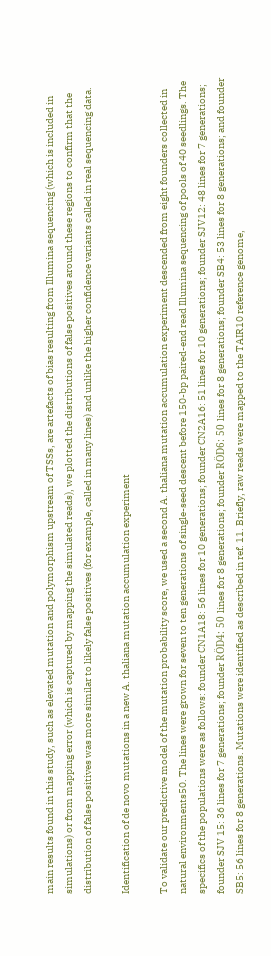main results found in this study, such as elevated mutation and polymorphism upstream of TSSs, are artefacts of bias resulting from Illumina sequencing (which is included in simulations) or from mapping error (which is captured by mapping the simulated reads), we plotted the distributions of false positives around these regions to confirm that the distribution of false positives was more similar to likely false positives (for example, called in many lines) and unlike the higher confidence variants called in real sequencing data.

Identification of de novo mutations in a new A. thaliana mutation accumulation experiment

To validate our predictive model of the mutation probability score, we used a second A. thaliana mutation accumulation experiment descended from eight founders collected in natural environments50. The lines were grown for seven to ten generations of single-seed descent before 150-bp paired-end read Illumina sequencing of pools of 40 seedlings. The specifics of the populations were as follows: founder CN1A18: 56 lines for 10 generations; founder CN2A16: 51 lines for 10 generations; founder SJV12: 48 lines for 7 generations; founder SJV 15: 36 lines for 7 generations; founder RÖD4: 50 lines for 8 generations; founder RÖD6: 50 lines for 8 generations; founder SB4: 53 lines for 8 generations; and founder SB5: 56 lines for 8 generations. Mutations were identified as described in ref. 11. Briefly, raw reads were mapped to the TAIR10 reference genome,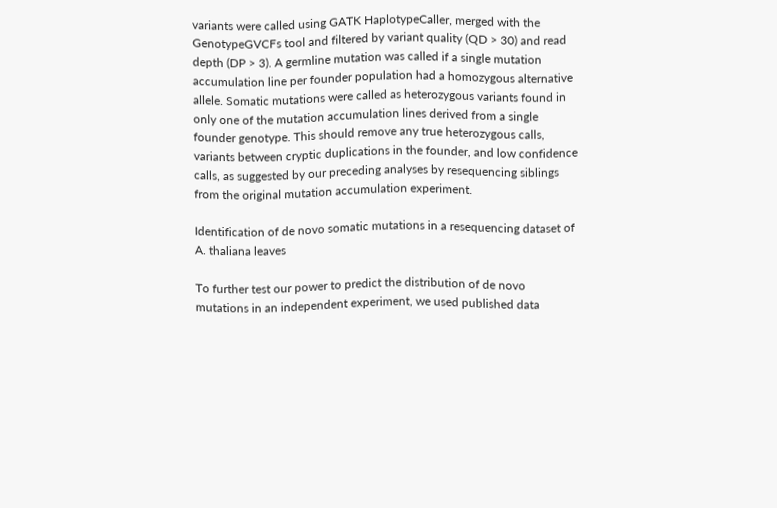variants were called using GATK HaplotypeCaller, merged with the GenotypeGVCFs tool and filtered by variant quality (QD > 30) and read depth (DP > 3). A germline mutation was called if a single mutation accumulation line per founder population had a homozygous alternative allele. Somatic mutations were called as heterozygous variants found in only one of the mutation accumulation lines derived from a single founder genotype. This should remove any true heterozygous calls, variants between cryptic duplications in the founder, and low confidence calls, as suggested by our preceding analyses by resequencing siblings from the original mutation accumulation experiment.

Identification of de novo somatic mutations in a resequencing dataset of A. thaliana leaves

To further test our power to predict the distribution of de novo mutations in an independent experiment, we used published data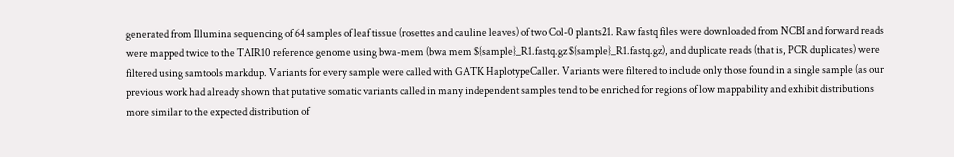generated from Illumina sequencing of 64 samples of leaf tissue (rosettes and cauline leaves) of two Col-0 plants21. Raw fastq files were downloaded from NCBI and forward reads were mapped twice to the TAIR10 reference genome using bwa-mem (bwa mem ${sample}_R1.fastq.gz ${sample}_R1.fastq.gz), and duplicate reads (that is, PCR duplicates) were filtered using samtools markdup. Variants for every sample were called with GATK HaplotypeCaller. Variants were filtered to include only those found in a single sample (as our previous work had already shown that putative somatic variants called in many independent samples tend to be enriched for regions of low mappability and exhibit distributions more similar to the expected distribution of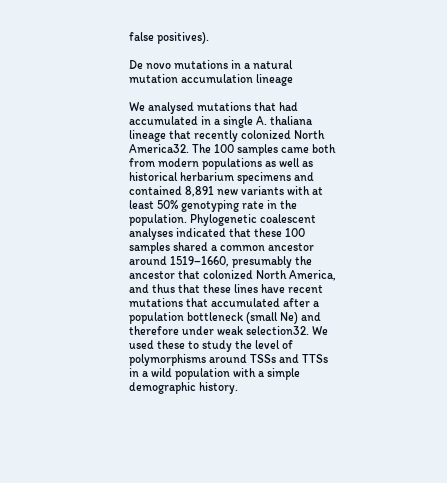false positives).

De novo mutations in a natural mutation accumulation lineage

We analysed mutations that had accumulated in a single A. thaliana lineage that recently colonized North America32. The 100 samples came both from modern populations as well as historical herbarium specimens and contained 8,891 new variants with at least 50% genotyping rate in the population. Phylogenetic coalescent analyses indicated that these 100 samples shared a common ancestor around 1519–1660, presumably the ancestor that colonized North America, and thus that these lines have recent mutations that accumulated after a population bottleneck (small Ne) and therefore under weak selection32. We used these to study the level of polymorphisms around TSSs and TTSs in a wild population with a simple demographic history.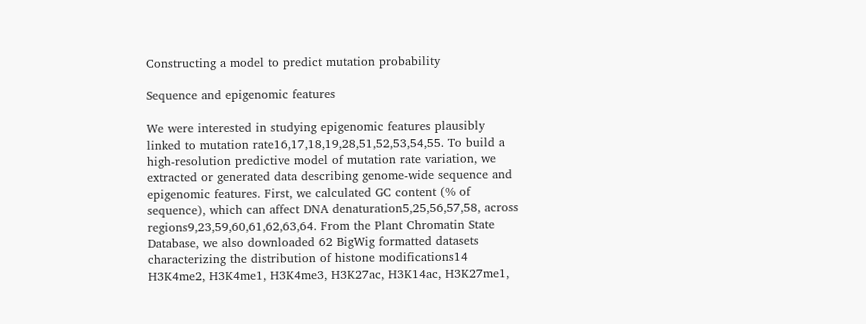Constructing a model to predict mutation probability

Sequence and epigenomic features

We were interested in studying epigenomic features plausibly linked to mutation rate16,17,18,19,28,51,52,53,54,55. To build a high-resolution predictive model of mutation rate variation, we extracted or generated data describing genome-wide sequence and epigenomic features. First, we calculated GC content (% of sequence), which can affect DNA denaturation5,25,56,57,58, across regions9,23,59,60,61,62,63,64. From the Plant Chromatin State Database, we also downloaded 62 BigWig formatted datasets characterizing the distribution of histone modifications14 H3K4me2, H3K4me1, H3K4me3, H3K27ac, H3K14ac, H3K27me1,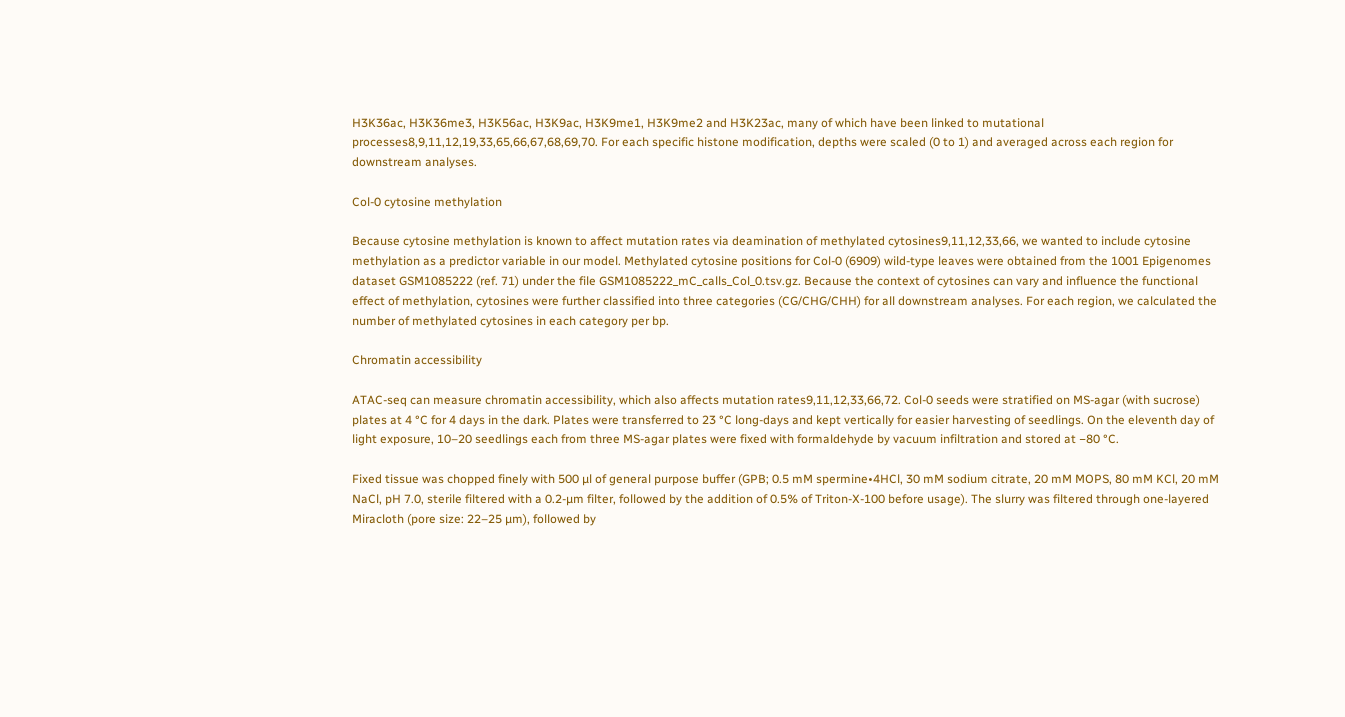H3K36ac, H3K36me3, H3K56ac, H3K9ac, H3K9me1, H3K9me2 and H3K23ac, many of which have been linked to mutational processes8,9,11,12,19,33,65,66,67,68,69,70. For each specific histone modification, depths were scaled (0 to 1) and averaged across each region for downstream analyses.

Col-0 cytosine methylation

Because cytosine methylation is known to affect mutation rates via deamination of methylated cytosines9,11,12,33,66, we wanted to include cytosine methylation as a predictor variable in our model. Methylated cytosine positions for Col-0 (6909) wild-type leaves were obtained from the 1001 Epigenomes dataset GSM1085222 (ref. 71) under the file GSM1085222_mC_calls_Col_0.tsv.gz. Because the context of cytosines can vary and influence the functional effect of methylation, cytosines were further classified into three categories (CG/CHG/CHH) for all downstream analyses. For each region, we calculated the number of methylated cytosines in each category per bp.

Chromatin accessibility

ATAC-seq can measure chromatin accessibility, which also affects mutation rates9,11,12,33,66,72. Col-0 seeds were stratified on MS-agar (with sucrose) plates at 4 °C for 4 days in the dark. Plates were transferred to 23 °C long-days and kept vertically for easier harvesting of seedlings. On the eleventh day of light exposure, 10–20 seedlings each from three MS-agar plates were fixed with formaldehyde by vacuum infiltration and stored at −80 °C.

Fixed tissue was chopped finely with 500 µl of general purpose buffer (GPB; 0.5 mM spermine•4HCl, 30 mM sodium citrate, 20 mM MOPS, 80 mM KCl, 20 mM NaCl, pH 7.0, sterile filtered with a 0.2-µm filter, followed by the addition of 0.5% of Triton-X-100 before usage). The slurry was filtered through one-layered Miracloth (pore size: 22–25 µm), followed by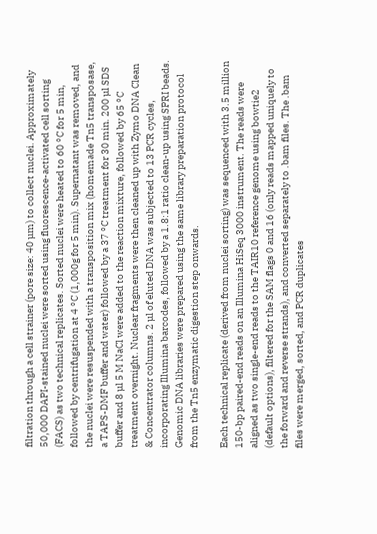filtration through a cell strainer (pore size: 40 µm) to collect nuclei. Approximately 50,000 DAPI-stained nuclei were sorted using fluorescence-activated cell sorting (FACS) as two technical replicates. Sorted nuclei were heated to 60 °C for 5 min, followed by centrifugation at 4 °C (1,000g for 5 min). Supernatant was removed, and the nuclei were resuspended with a transposition mix (homemade Tn5 transposase, a TAPS-DMF buffer and water) followed by a 37 °C treatment for 30 min. 200 µl SDS buffer and 8 µl 5 M NaCl were added to the reaction mixture, followed by 65 °C treatment overnight. Nuclear fragments were then cleaned up with Zymo DNA Clean & Concentrator columns. 2 µl of eluted DNA was subjected to 13 PCR cycles, incorporating Illumina barcodes, followed by a 1.8:1 ratio clean-up using SPRI beads. Genomic DNA libraries were prepared using the same library preparation protocol from the Tn5 enzymatic digestion step onwards.

Each technical replicate (derived from nuclei sorting) was sequenced with 3.5 million 150-bp paired-end reads on an Illumina HiSeq 3000 instrument. The reads were aligned as two single-end reads to the TAIR10 reference genome using bowtie2 (default options), filtered for the SAM flags 0 and 16 (only reads mapped uniquely to the forward and reverse strands), and converted separately to .bam files. The .bam files were merged, sorted, and PCR duplicates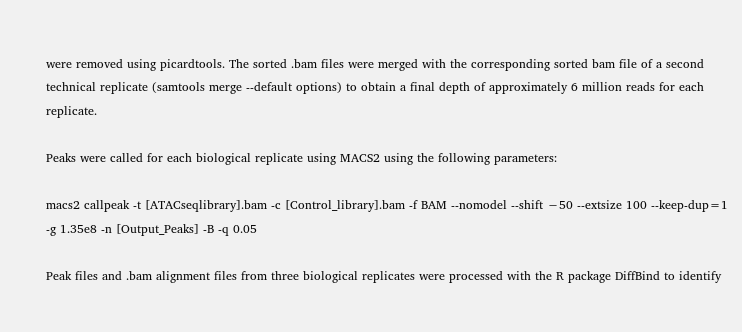were removed using picardtools. The sorted .bam files were merged with the corresponding sorted bam file of a second technical replicate (samtools merge --default options) to obtain a final depth of approximately 6 million reads for each replicate.

Peaks were called for each biological replicate using MACS2 using the following parameters:

macs2 callpeak -t [ATACseqlibrary].bam -c [Control_library].bam -f BAM --nomodel --shift −50 --extsize 100 --keep-dup=1 -g 1.35e8 -n [Output_Peaks] -B -q 0.05

Peak files and .bam alignment files from three biological replicates were processed with the R package DiffBind to identify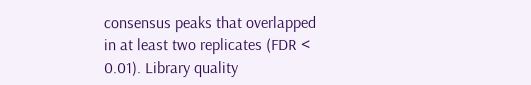consensus peaks that overlapped in at least two replicates (FDR < 0.01). Library quality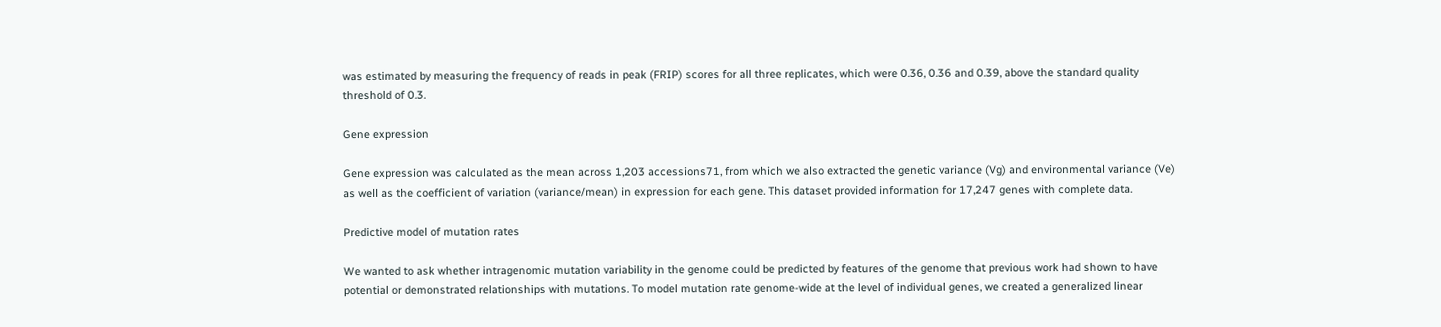was estimated by measuring the frequency of reads in peak (FRIP) scores for all three replicates, which were 0.36, 0.36 and 0.39, above the standard quality threshold of 0.3.

Gene expression

Gene expression was calculated as the mean across 1,203 accessions71, from which we also extracted the genetic variance (Vg) and environmental variance (Ve) as well as the coefficient of variation (variance/mean) in expression for each gene. This dataset provided information for 17,247 genes with complete data.

Predictive model of mutation rates

We wanted to ask whether intragenomic mutation variability in the genome could be predicted by features of the genome that previous work had shown to have potential or demonstrated relationships with mutations. To model mutation rate genome-wide at the level of individual genes, we created a generalized linear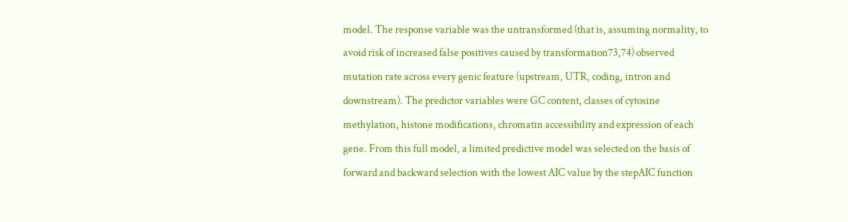model. The response variable was the untransformed (that is, assuming normality, to avoid risk of increased false positives caused by transformation73,74) observed mutation rate across every genic feature (upstream, UTR, coding, intron and downstream). The predictor variables were GC content, classes of cytosine methylation, histone modifications, chromatin accessibility and expression of each gene. From this full model, a limited predictive model was selected on the basis of forward and backward selection with the lowest AIC value by the stepAIC function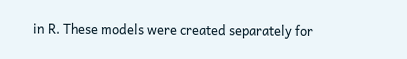in R. These models were created separately for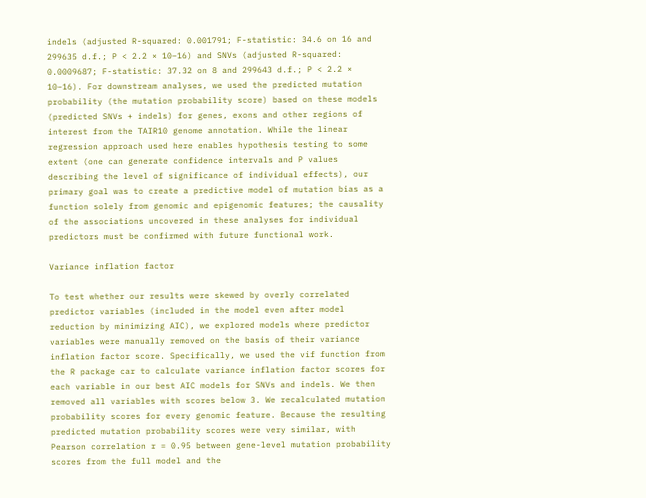indels (adjusted R-squared: 0.001791; F-statistic: 34.6 on 16 and 299635 d.f.; P < 2.2 × 10−16) and SNVs (adjusted R-squared: 0.0009687; F-statistic: 37.32 on 8 and 299643 d.f.; P < 2.2 × 10−16). For downstream analyses, we used the predicted mutation probability (the mutation probability score) based on these models (predicted SNVs + indels) for genes, exons and other regions of interest from the TAIR10 genome annotation. While the linear regression approach used here enables hypothesis testing to some extent (one can generate confidence intervals and P values describing the level of significance of individual effects), our primary goal was to create a predictive model of mutation bias as a function solely from genomic and epigenomic features; the causality of the associations uncovered in these analyses for individual predictors must be confirmed with future functional work.

Variance inflation factor

To test whether our results were skewed by overly correlated predictor variables (included in the model even after model reduction by minimizing AIC), we explored models where predictor variables were manually removed on the basis of their variance inflation factor score. Specifically, we used the vif function from the R package car to calculate variance inflation factor scores for each variable in our best AIC models for SNVs and indels. We then removed all variables with scores below 3. We recalculated mutation probability scores for every genomic feature. Because the resulting predicted mutation probability scores were very similar, with Pearson correlation r = 0.95 between gene-level mutation probability scores from the full model and the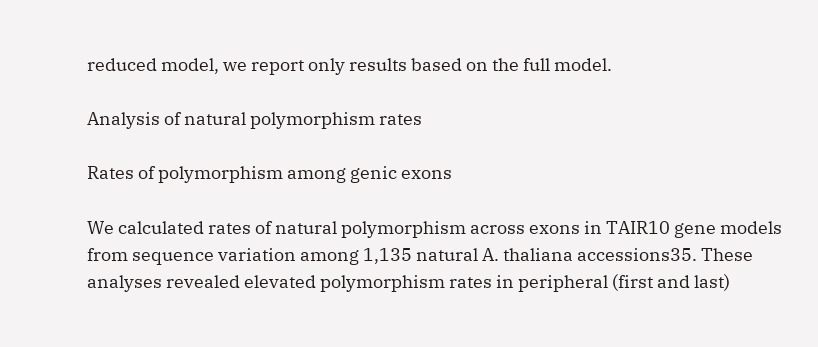reduced model, we report only results based on the full model.

Analysis of natural polymorphism rates

Rates of polymorphism among genic exons

We calculated rates of natural polymorphism across exons in TAIR10 gene models from sequence variation among 1,135 natural A. thaliana accessions35. These analyses revealed elevated polymorphism rates in peripheral (first and last)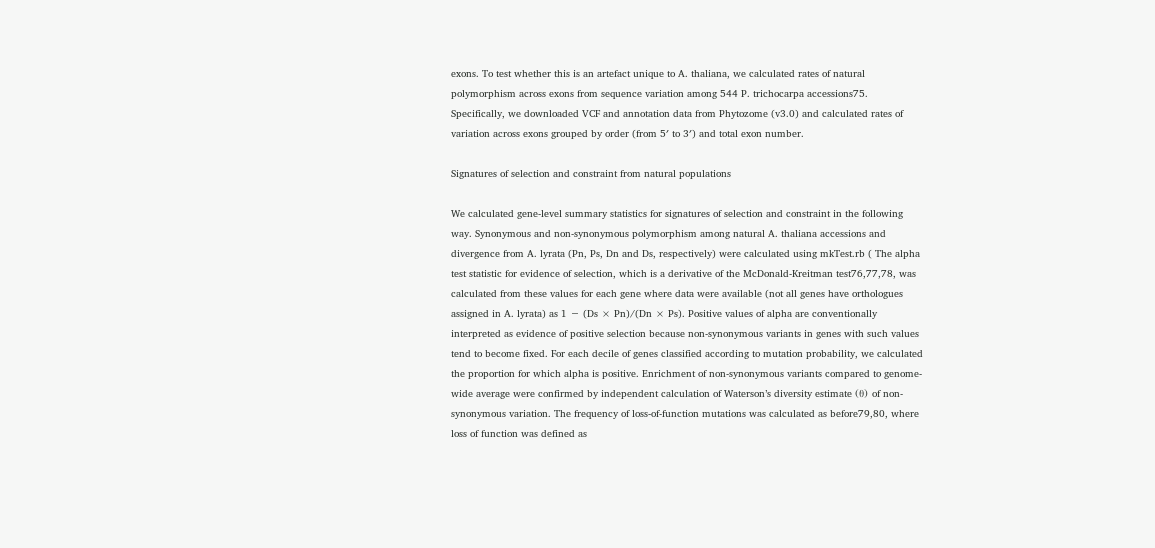exons. To test whether this is an artefact unique to A. thaliana, we calculated rates of natural polymorphism across exons from sequence variation among 544 P. trichocarpa accessions75. Specifically, we downloaded VCF and annotation data from Phytozome (v3.0) and calculated rates of variation across exons grouped by order (from 5′ to 3′) and total exon number.

Signatures of selection and constraint from natural populations

We calculated gene-level summary statistics for signatures of selection and constraint in the following way. Synonymous and non-synonymous polymorphism among natural A. thaliana accessions and divergence from A. lyrata (Pn, Ps, Dn and Ds, respectively) were calculated using mkTest.rb ( The alpha test statistic for evidence of selection, which is a derivative of the McDonald-Kreitman test76,77,78, was calculated from these values for each gene where data were available (not all genes have orthologues assigned in A. lyrata) as 1 − (Ds × Pn)/(Dn × Ps). Positive values of alpha are conventionally interpreted as evidence of positive selection because non-synonymous variants in genes with such values tend to become fixed. For each decile of genes classified according to mutation probability, we calculated the proportion for which alpha is positive. Enrichment of non-synonymous variants compared to genome-wide average were confirmed by independent calculation of Waterson’s diversity estimate (θ) of non-synonymous variation. The frequency of loss-of-function mutations was calculated as before79,80, where loss of function was defined as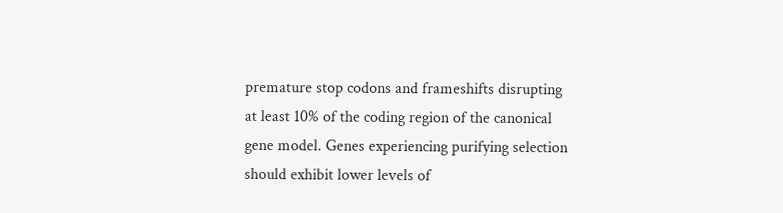premature stop codons and frameshifts disrupting at least 10% of the coding region of the canonical gene model. Genes experiencing purifying selection should exhibit lower levels of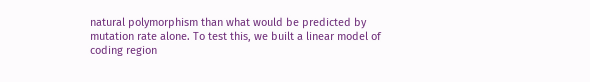natural polymorphism than what would be predicted by mutation rate alone. To test this, we built a linear model of coding region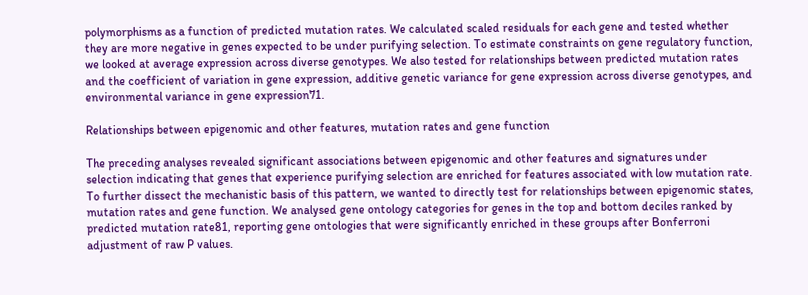polymorphisms as a function of predicted mutation rates. We calculated scaled residuals for each gene and tested whether they are more negative in genes expected to be under purifying selection. To estimate constraints on gene regulatory function, we looked at average expression across diverse genotypes. We also tested for relationships between predicted mutation rates and the coefficient of variation in gene expression, additive genetic variance for gene expression across diverse genotypes, and environmental variance in gene expression71.

Relationships between epigenomic and other features, mutation rates and gene function

The preceding analyses revealed significant associations between epigenomic and other features and signatures under selection indicating that genes that experience purifying selection are enriched for features associated with low mutation rate. To further dissect the mechanistic basis of this pattern, we wanted to directly test for relationships between epigenomic states, mutation rates and gene function. We analysed gene ontology categories for genes in the top and bottom deciles ranked by predicted mutation rate81, reporting gene ontologies that were significantly enriched in these groups after Bonferroni adjustment of raw P values.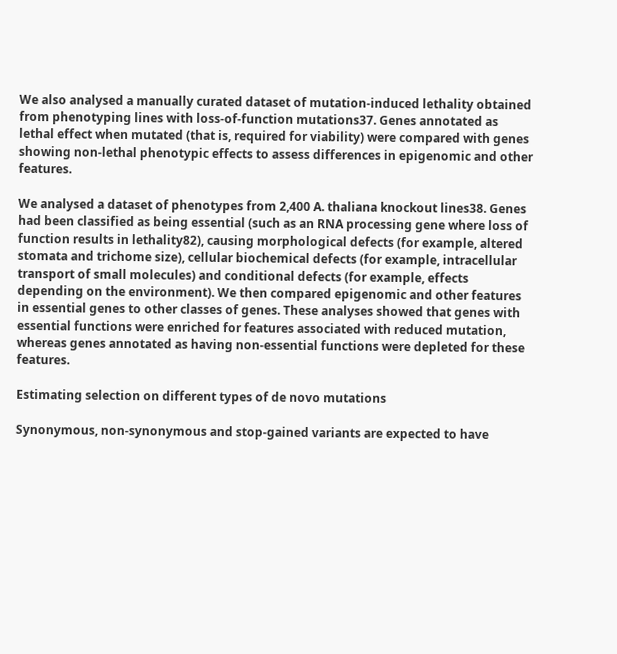We also analysed a manually curated dataset of mutation-induced lethality obtained from phenotyping lines with loss-of-function mutations37. Genes annotated as lethal effect when mutated (that is, required for viability) were compared with genes showing non-lethal phenotypic effects to assess differences in epigenomic and other features.

We analysed a dataset of phenotypes from 2,400 A. thaliana knockout lines38. Genes had been classified as being essential (such as an RNA processing gene where loss of function results in lethality82), causing morphological defects (for example, altered stomata and trichome size), cellular biochemical defects (for example, intracellular transport of small molecules) and conditional defects (for example, effects depending on the environment). We then compared epigenomic and other features in essential genes to other classes of genes. These analyses showed that genes with essential functions were enriched for features associated with reduced mutation, whereas genes annotated as having non-essential functions were depleted for these features.

Estimating selection on different types of de novo mutations

Synonymous, non-synonymous and stop-gained variants are expected to have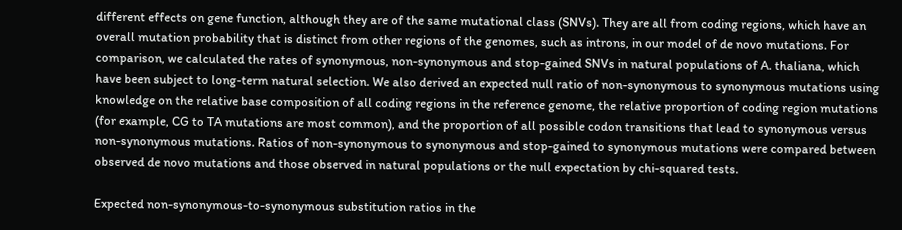different effects on gene function, although they are of the same mutational class (SNVs). They are all from coding regions, which have an overall mutation probability that is distinct from other regions of the genomes, such as introns, in our model of de novo mutations. For comparison, we calculated the rates of synonymous, non-synonymous and stop-gained SNVs in natural populations of A. thaliana, which have been subject to long-term natural selection. We also derived an expected null ratio of non-synonymous to synonymous mutations using knowledge on the relative base composition of all coding regions in the reference genome, the relative proportion of coding region mutations (for example, CG to TA mutations are most common), and the proportion of all possible codon transitions that lead to synonymous versus non-synonymous mutations. Ratios of non-synonymous to synonymous and stop-gained to synonymous mutations were compared between observed de novo mutations and those observed in natural populations or the null expectation by chi-squared tests.

Expected non-synonymous-to-synonymous substitution ratios in the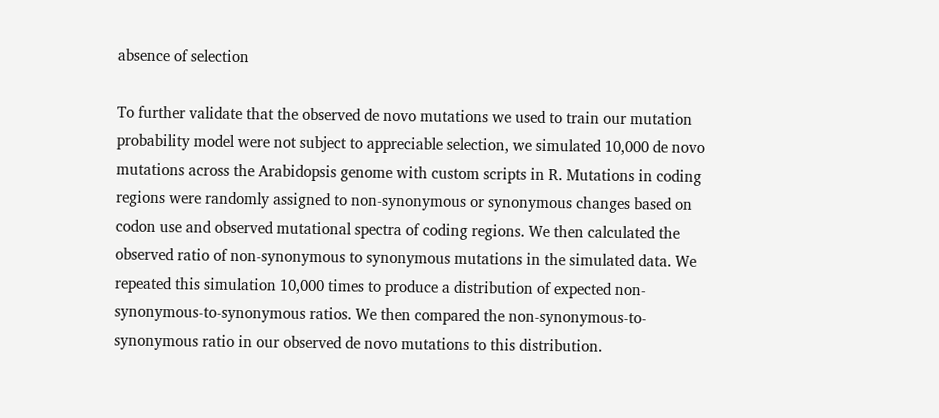absence of selection

To further validate that the observed de novo mutations we used to train our mutation probability model were not subject to appreciable selection, we simulated 10,000 de novo mutations across the Arabidopsis genome with custom scripts in R. Mutations in coding regions were randomly assigned to non-synonymous or synonymous changes based on codon use and observed mutational spectra of coding regions. We then calculated the observed ratio of non-synonymous to synonymous mutations in the simulated data. We repeated this simulation 10,000 times to produce a distribution of expected non-synonymous-to-synonymous ratios. We then compared the non-synonymous-to-synonymous ratio in our observed de novo mutations to this distribution.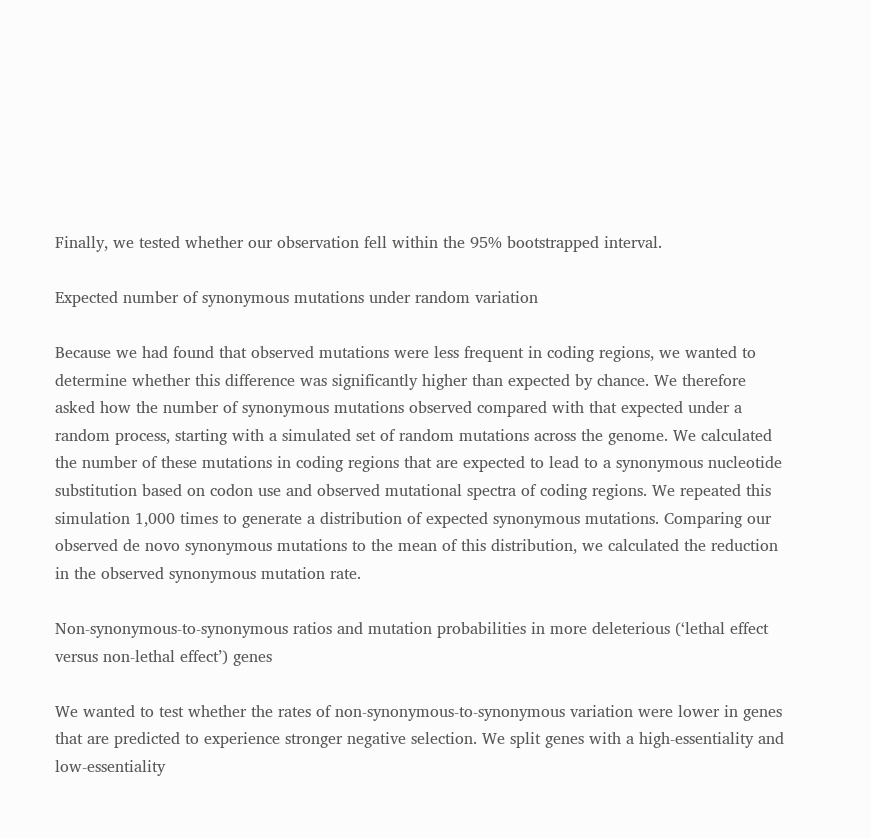Finally, we tested whether our observation fell within the 95% bootstrapped interval.

Expected number of synonymous mutations under random variation

Because we had found that observed mutations were less frequent in coding regions, we wanted to determine whether this difference was significantly higher than expected by chance. We therefore asked how the number of synonymous mutations observed compared with that expected under a random process, starting with a simulated set of random mutations across the genome. We calculated the number of these mutations in coding regions that are expected to lead to a synonymous nucleotide substitution based on codon use and observed mutational spectra of coding regions. We repeated this simulation 1,000 times to generate a distribution of expected synonymous mutations. Comparing our observed de novo synonymous mutations to the mean of this distribution, we calculated the reduction in the observed synonymous mutation rate.

Non-synonymous-to-synonymous ratios and mutation probabilities in more deleterious (‘lethal effect versus non-lethal effect’) genes

We wanted to test whether the rates of non-synonymous-to-synonymous variation were lower in genes that are predicted to experience stronger negative selection. We split genes with a high-essentiality and low-essentiality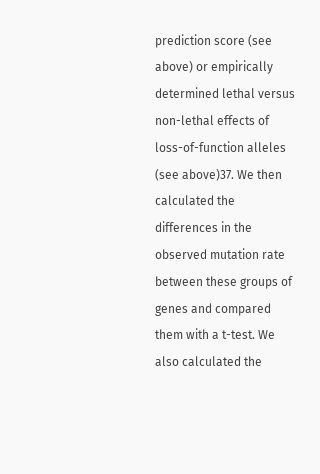prediction score (see above) or empirically determined lethal versus non-lethal effects of loss-of-function alleles (see above)37. We then calculated the differences in the observed mutation rate between these groups of genes and compared them with a t-test. We also calculated the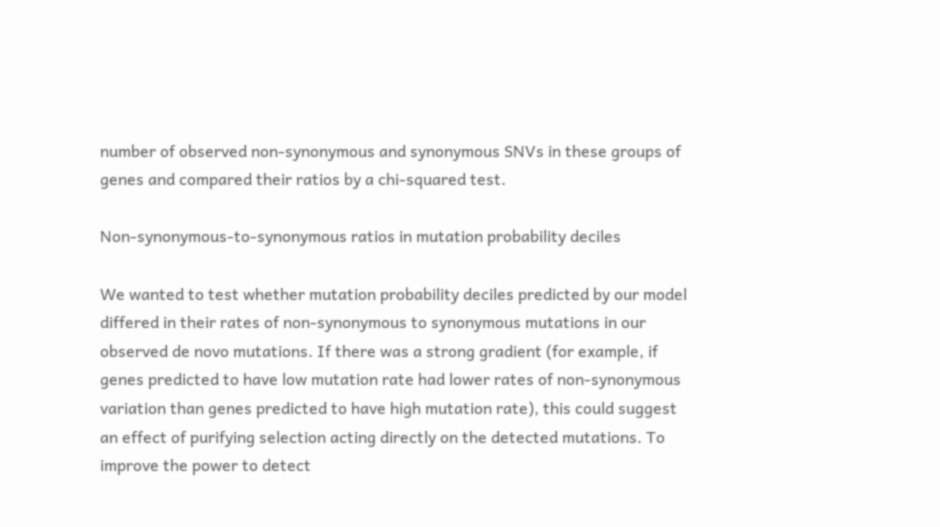number of observed non-synonymous and synonymous SNVs in these groups of genes and compared their ratios by a chi-squared test.

Non-synonymous-to-synonymous ratios in mutation probability deciles

We wanted to test whether mutation probability deciles predicted by our model differed in their rates of non-synonymous to synonymous mutations in our observed de novo mutations. If there was a strong gradient (for example, if genes predicted to have low mutation rate had lower rates of non-synonymous variation than genes predicted to have high mutation rate), this could suggest an effect of purifying selection acting directly on the detected mutations. To improve the power to detect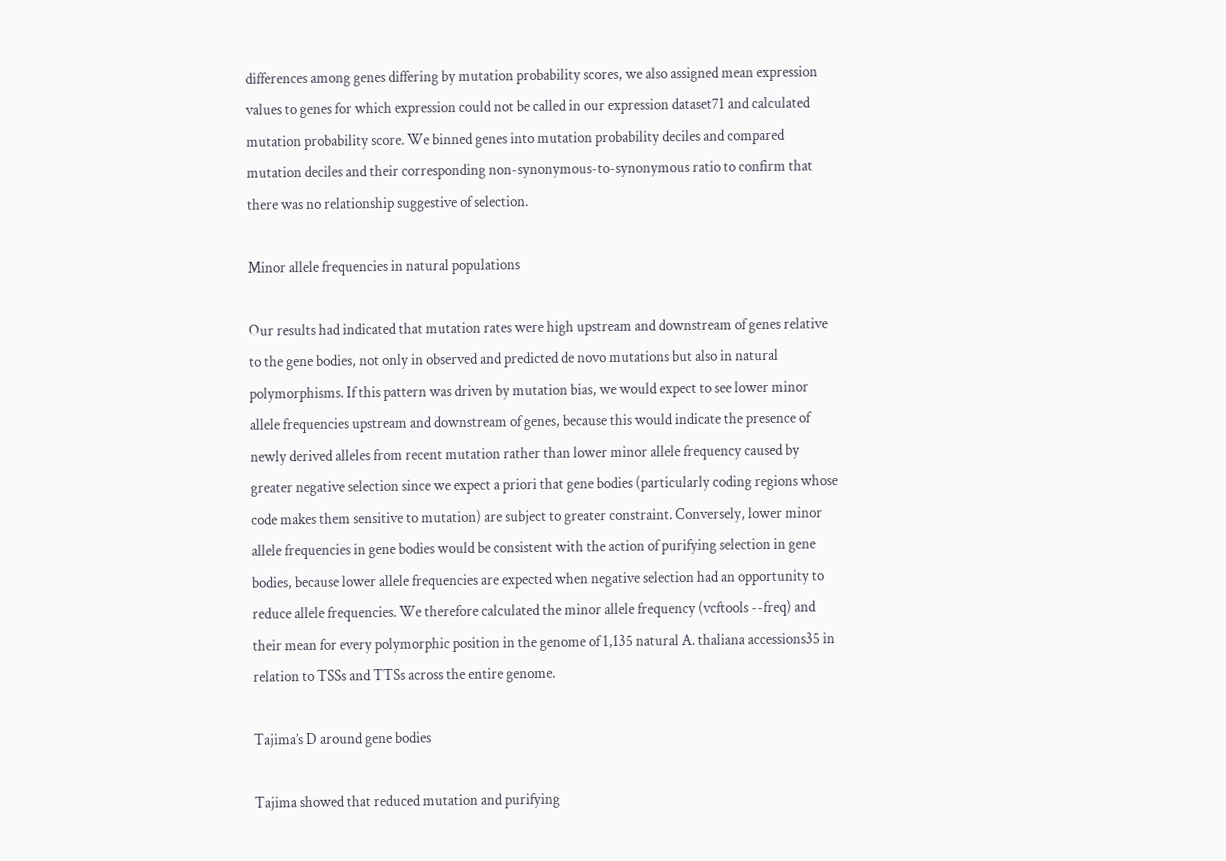differences among genes differing by mutation probability scores, we also assigned mean expression values to genes for which expression could not be called in our expression dataset71 and calculated mutation probability score. We binned genes into mutation probability deciles and compared mutation deciles and their corresponding non-synonymous-to-synonymous ratio to confirm that there was no relationship suggestive of selection.

Minor allele frequencies in natural populations

Our results had indicated that mutation rates were high upstream and downstream of genes relative to the gene bodies, not only in observed and predicted de novo mutations but also in natural polymorphisms. If this pattern was driven by mutation bias, we would expect to see lower minor allele frequencies upstream and downstream of genes, because this would indicate the presence of newly derived alleles from recent mutation rather than lower minor allele frequency caused by greater negative selection since we expect a priori that gene bodies (particularly coding regions whose code makes them sensitive to mutation) are subject to greater constraint. Conversely, lower minor allele frequencies in gene bodies would be consistent with the action of purifying selection in gene bodies, because lower allele frequencies are expected when negative selection had an opportunity to reduce allele frequencies. We therefore calculated the minor allele frequency (vcftools --freq) and their mean for every polymorphic position in the genome of 1,135 natural A. thaliana accessions35 in relation to TSSs and TTSs across the entire genome.

Tajima’s D around gene bodies

Tajima showed that reduced mutation and purifying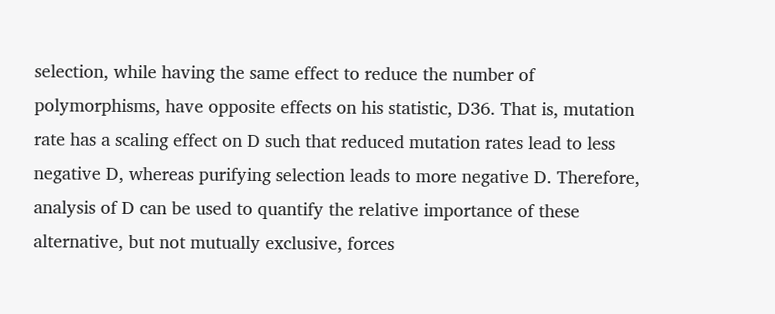selection, while having the same effect to reduce the number of polymorphisms, have opposite effects on his statistic, D36. That is, mutation rate has a scaling effect on D such that reduced mutation rates lead to less negative D, whereas purifying selection leads to more negative D. Therefore, analysis of D can be used to quantify the relative importance of these alternative, but not mutually exclusive, forces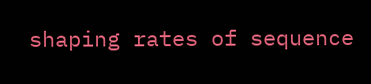shaping rates of sequence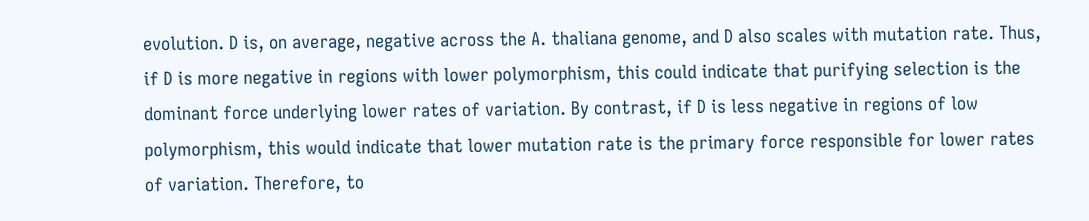evolution. D is, on average, negative across the A. thaliana genome, and D also scales with mutation rate. Thus, if D is more negative in regions with lower polymorphism, this could indicate that purifying selection is the dominant force underlying lower rates of variation. By contrast, if D is less negative in regions of low polymorphism, this would indicate that lower mutation rate is the primary force responsible for lower rates of variation. Therefore, to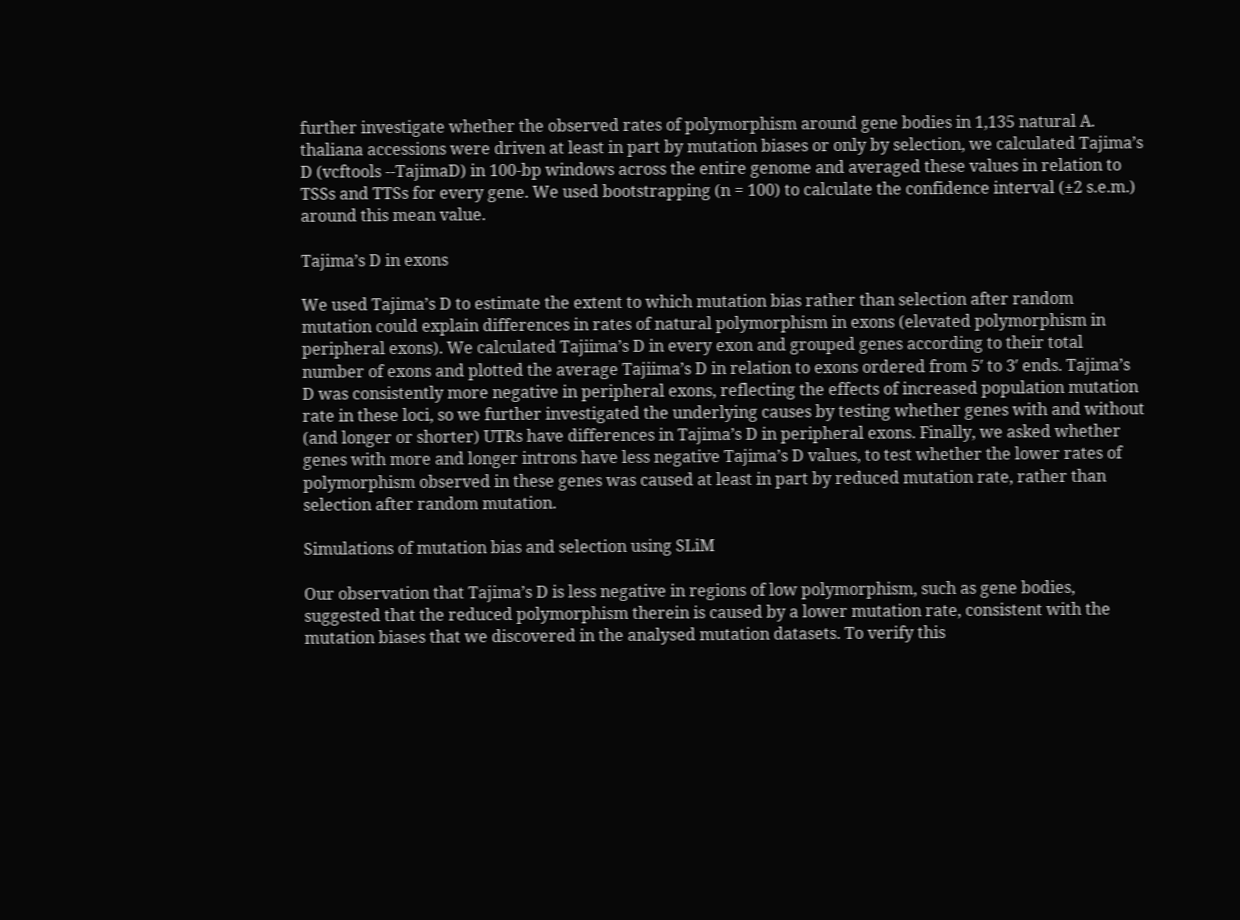further investigate whether the observed rates of polymorphism around gene bodies in 1,135 natural A. thaliana accessions were driven at least in part by mutation biases or only by selection, we calculated Tajima’s D (vcftools --TajimaD) in 100-bp windows across the entire genome and averaged these values in relation to TSSs and TTSs for every gene. We used bootstrapping (n = 100) to calculate the confidence interval (±2 s.e.m.) around this mean value.

Tajima’s D in exons

We used Tajima’s D to estimate the extent to which mutation bias rather than selection after random mutation could explain differences in rates of natural polymorphism in exons (elevated polymorphism in peripheral exons). We calculated Tajiima’s D in every exon and grouped genes according to their total number of exons and plotted the average Tajiima’s D in relation to exons ordered from 5′ to 3′ ends. Tajima’s D was consistently more negative in peripheral exons, reflecting the effects of increased population mutation rate in these loci, so we further investigated the underlying causes by testing whether genes with and without (and longer or shorter) UTRs have differences in Tajima’s D in peripheral exons. Finally, we asked whether genes with more and longer introns have less negative Tajima’s D values, to test whether the lower rates of polymorphism observed in these genes was caused at least in part by reduced mutation rate, rather than selection after random mutation.

Simulations of mutation bias and selection using SLiM

Our observation that Tajima’s D is less negative in regions of low polymorphism, such as gene bodies, suggested that the reduced polymorphism therein is caused by a lower mutation rate, consistent with the mutation biases that we discovered in the analysed mutation datasets. To verify this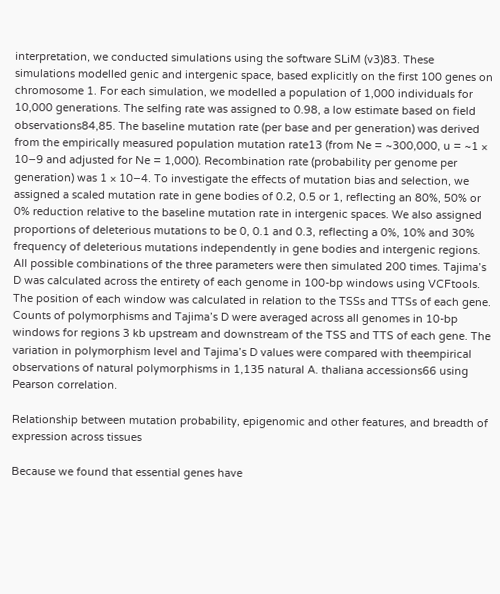interpretation, we conducted simulations using the software SLiM (v3)83. These simulations modelled genic and intergenic space, based explicitly on the first 100 genes on chromosome 1. For each simulation, we modelled a population of 1,000 individuals for 10,000 generations. The selfing rate was assigned to 0.98, a low estimate based on field observations84,85. The baseline mutation rate (per base and per generation) was derived from the empirically measured population mutation rate13 (from Ne = ~300,000, u = ~1 × 10−9 and adjusted for Ne = 1,000). Recombination rate (probability per genome per generation) was 1 × 10−4. To investigate the effects of mutation bias and selection, we assigned a scaled mutation rate in gene bodies of 0.2, 0.5 or 1, reflecting an 80%, 50% or 0% reduction relative to the baseline mutation rate in intergenic spaces. We also assigned proportions of deleterious mutations to be 0, 0.1 and 0.3, reflecting a 0%, 10% and 30% frequency of deleterious mutations independently in gene bodies and intergenic regions. All possible combinations of the three parameters were then simulated 200 times. Tajima’s D was calculated across the entirety of each genome in 100-bp windows using VCFtools. The position of each window was calculated in relation to the TSSs and TTSs of each gene. Counts of polymorphisms and Tajima’s D were averaged across all genomes in 10-bp windows for regions 3 kb upstream and downstream of the TSS and TTS of each gene. The variation in polymorphism level and Tajima’s D values were compared with theempirical observations of natural polymorphisms in 1,135 natural A. thaliana accessions66 using Pearson correlation.

Relationship between mutation probability, epigenomic and other features, and breadth of expression across tissues

Because we found that essential genes have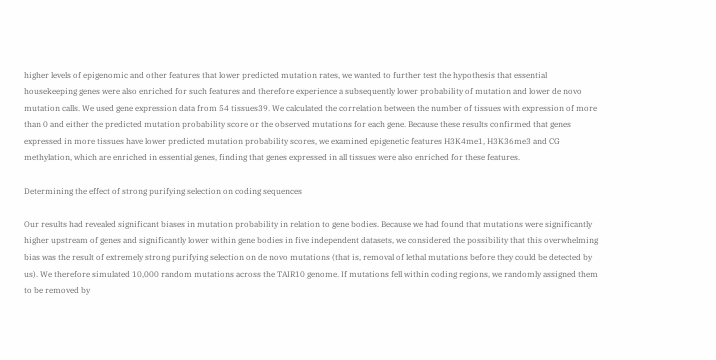higher levels of epigenomic and other features that lower predicted mutation rates, we wanted to further test the hypothesis that essential housekeeping genes were also enriched for such features and therefore experience a subsequently lower probability of mutation and lower de novo mutation calls. We used gene expression data from 54 tissues39. We calculated the correlation between the number of tissues with expression of more than 0 and either the predicted mutation probability score or the observed mutations for each gene. Because these results confirmed that genes expressed in more tissues have lower predicted mutation probability scores, we examined epigenetic features H3K4me1, H3K36me3 and CG methylation, which are enriched in essential genes, finding that genes expressed in all tissues were also enriched for these features.

Determining the effect of strong purifying selection on coding sequences

Our results had revealed significant biases in mutation probability in relation to gene bodies. Because we had found that mutations were significantly higher upstream of genes and significantly lower within gene bodies in five independent datasets, we considered the possibility that this overwhelming bias was the result of extremely strong purifying selection on de novo mutations (that is, removal of lethal mutations before they could be detected by us). We therefore simulated 10,000 random mutations across the TAIR10 genome. If mutations fell within coding regions, we randomly assigned them to be removed by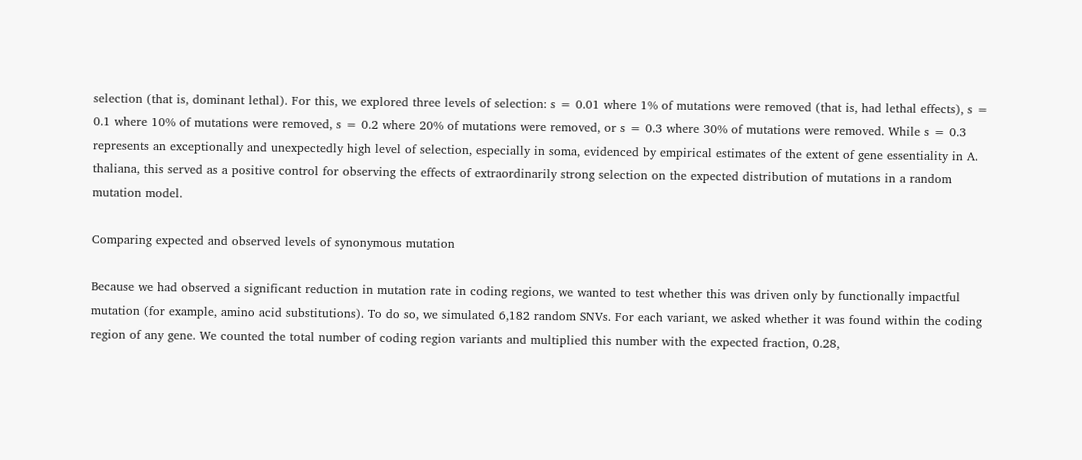selection (that is, dominant lethal). For this, we explored three levels of selection: s = 0.01 where 1% of mutations were removed (that is, had lethal effects), s = 0.1 where 10% of mutations were removed, s = 0.2 where 20% of mutations were removed, or s = 0.3 where 30% of mutations were removed. While s = 0.3 represents an exceptionally and unexpectedly high level of selection, especially in soma, evidenced by empirical estimates of the extent of gene essentiality in A. thaliana, this served as a positive control for observing the effects of extraordinarily strong selection on the expected distribution of mutations in a random mutation model.

Comparing expected and observed levels of synonymous mutation

Because we had observed a significant reduction in mutation rate in coding regions, we wanted to test whether this was driven only by functionally impactful mutation (for example, amino acid substitutions). To do so, we simulated 6,182 random SNVs. For each variant, we asked whether it was found within the coding region of any gene. We counted the total number of coding region variants and multiplied this number with the expected fraction, 0.28,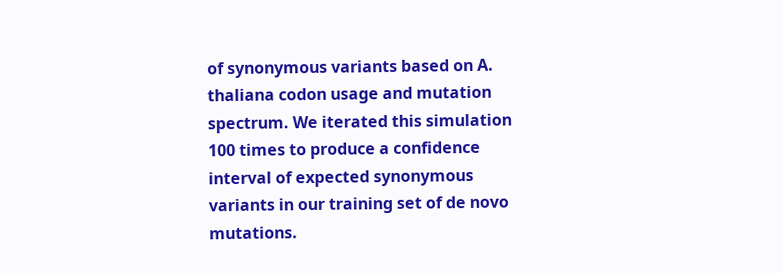of synonymous variants based on A. thaliana codon usage and mutation spectrum. We iterated this simulation 100 times to produce a confidence interval of expected synonymous variants in our training set of de novo mutations.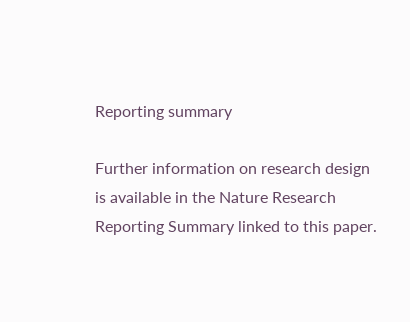Reporting summary

Further information on research design is available in the Nature Research Reporting Summary linked to this paper.